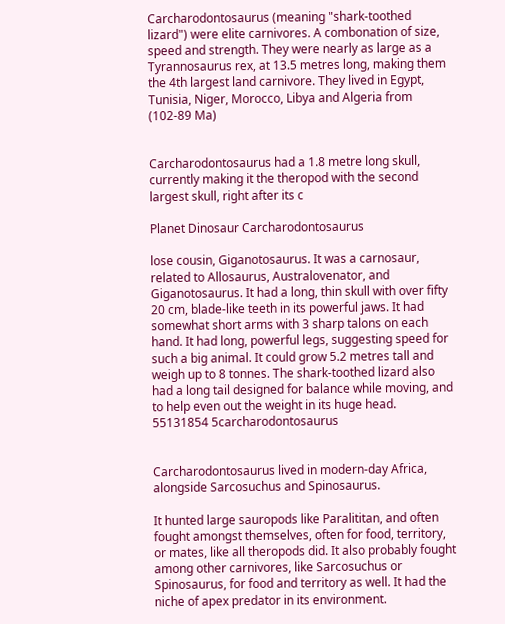Carcharodontosaurus (meaning "shark-toothed lizard") were elite carnivores. A combonation of size, speed and strength. They were nearly as large as a Tyrannosaurus rex, at 13.5 metres long, making them the 4th largest land carnivore. They lived in Egypt, Tunisia, Niger, Morocco, Libya and Algeria from (102-89 Ma)


Carcharodontosaurus had a 1.8 metre long skull, currently making it the theropod with the second largest skull, right after its c

Planet Dinosaur Carcharodontosaurus

lose cousin, Giganotosaurus. It was a carnosaur, related to Allosaurus, Australovenator, and Giganotosaurus. It had a long, thin skull with over fifty 20 cm, blade-like teeth in its powerful jaws. It had somewhat short arms with 3 sharp talons on each hand. It had long, powerful legs, suggesting speed for such a big animal. It could grow 5.2 metres tall and weigh up to 8 tonnes. The shark-toothed lizard also had a long tail designed for balance while moving, and to help even out the weight in its huge head.
55131854 5carcharodontosaurus


Carcharodontosaurus lived in modern-day Africa, alongside Sarcosuchus and Spinosaurus.

It hunted large sauropods like Paralititan, and often fought amongst themselves, often for food, territory, or mates, like all theropods did. It also probably fought among other carnivores, like Sarcosuchus or Spinosaurus, for food and territory as well. It had the niche of apex predator in its environment.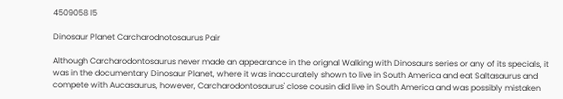4509058 l5

Dinosaur Planet Carcharodnotosaurus Pair

Although Carcharodontosaurus never made an appearance in the orignal Walking with Dinosaurs series or any of its specials, it was in the documentary Dinosaur Planet, where it was inaccurately shown to live in South America and eat Saltasaurus and compete with Aucasaurus, however, Carcharodontosaurus' close cousin did live in South America and was possibly mistaken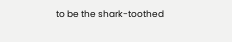to be the shark-toothed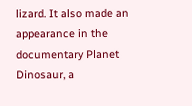lizard. It also made an appearance in the documentary Planet Dinosaur, a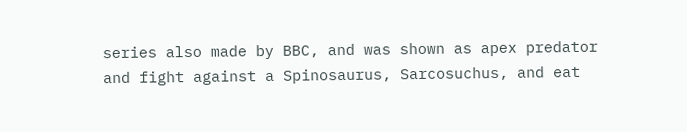series also made by BBC, and was shown as apex predator and fight against a Spinosaurus, Sarcosuchus, and eat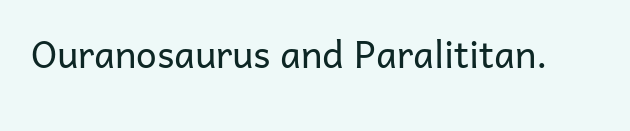Ouranosaurus and Paralititan.